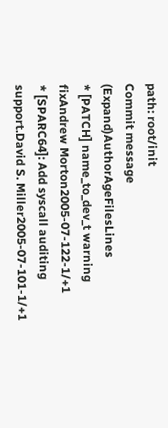path: root/init
Commit message (Expand)AuthorAgeFilesLines
* [PATCH] name_to_dev_t warning fixAndrew Morton2005-07-122-1/+1
* [SPARC64]: Add syscall auditing support.David S. Miller2005-07-101-1/+1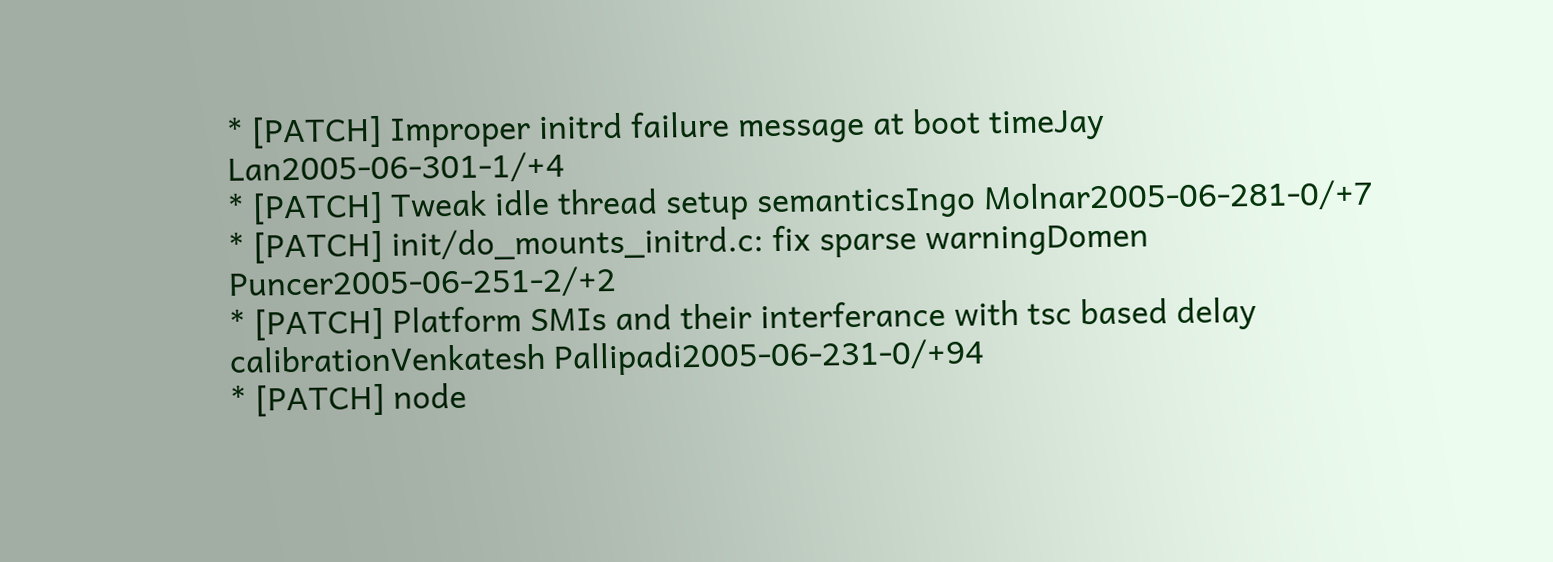* [PATCH] Improper initrd failure message at boot timeJay Lan2005-06-301-1/+4
* [PATCH] Tweak idle thread setup semanticsIngo Molnar2005-06-281-0/+7
* [PATCH] init/do_mounts_initrd.c: fix sparse warningDomen Puncer2005-06-251-2/+2
* [PATCH] Platform SMIs and their interferance with tsc based delay calibrationVenkatesh Pallipadi2005-06-231-0/+94
* [PATCH] node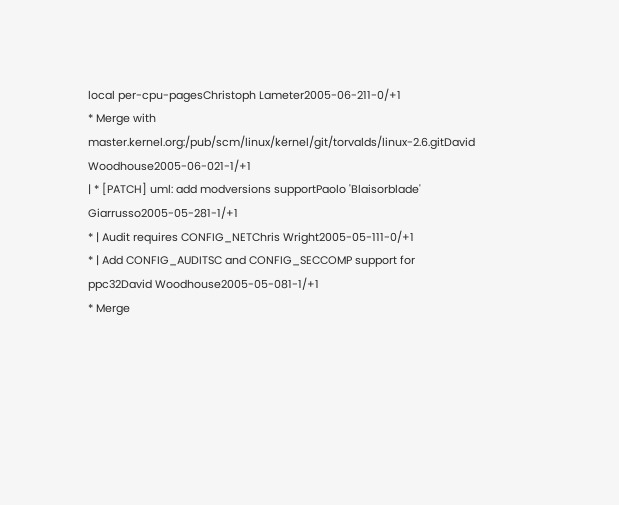local per-cpu-pagesChristoph Lameter2005-06-211-0/+1
* Merge with master.kernel.org:/pub/scm/linux/kernel/git/torvalds/linux-2.6.gitDavid Woodhouse2005-06-021-1/+1
| * [PATCH] uml: add modversions supportPaolo 'Blaisorblade' Giarrusso2005-05-281-1/+1
* | Audit requires CONFIG_NETChris Wright2005-05-111-0/+1
* | Add CONFIG_AUDITSC and CONFIG_SECCOMP support for ppc32David Woodhouse2005-05-081-1/+1
* Merge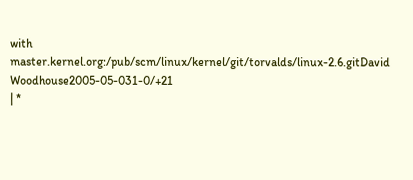with master.kernel.org:/pub/scm/linux/kernel/git/torvalds/linux-2.6.gitDavid Woodhouse2005-05-031-0/+21
| *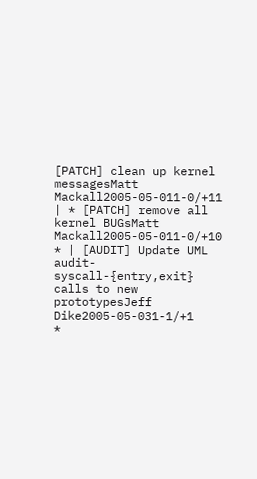[PATCH] clean up kernel messagesMatt Mackall2005-05-011-0/+11
| * [PATCH] remove all kernel BUGsMatt Mackall2005-05-011-0/+10
* | [AUDIT] Update UML audit-syscall-{entry,exit} calls to new prototypesJeff Dike2005-05-031-1/+1
*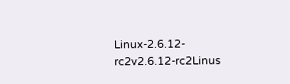Linux-2.6.12-rc2v2.6.12-rc2Linus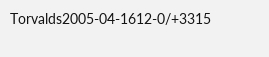Torvalds2005-04-1612-0/+3315